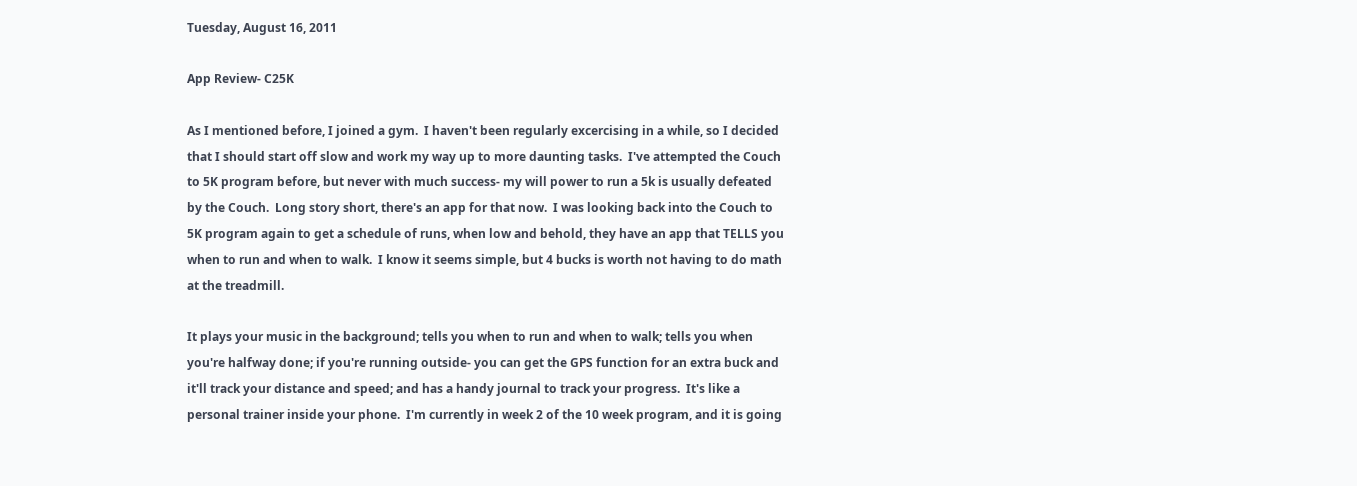Tuesday, August 16, 2011

App Review- C25K

As I mentioned before, I joined a gym.  I haven't been regularly excercising in a while, so I decided that I should start off slow and work my way up to more daunting tasks.  I've attempted the Couch to 5K program before, but never with much success- my will power to run a 5k is usually defeated by the Couch.  Long story short, there's an app for that now.  I was looking back into the Couch to 5K program again to get a schedule of runs, when low and behold, they have an app that TELLS you when to run and when to walk.  I know it seems simple, but 4 bucks is worth not having to do math at the treadmill.

It plays your music in the background; tells you when to run and when to walk; tells you when you're halfway done; if you're running outside- you can get the GPS function for an extra buck and it'll track your distance and speed; and has a handy journal to track your progress.  It's like a personal trainer inside your phone.  I'm currently in week 2 of the 10 week program, and it is going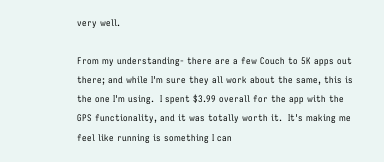very well.

From my understanding- there are a few Couch to 5K apps out there; and while I'm sure they all work about the same, this is the one I'm using.  I spent $3.99 overall for the app with the GPS functionality, and it was totally worth it.  It's making me feel like running is something I can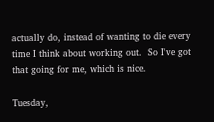actually do, instead of wanting to die every time I think about working out.  So I've got that going for me, which is nice.

Tuesday,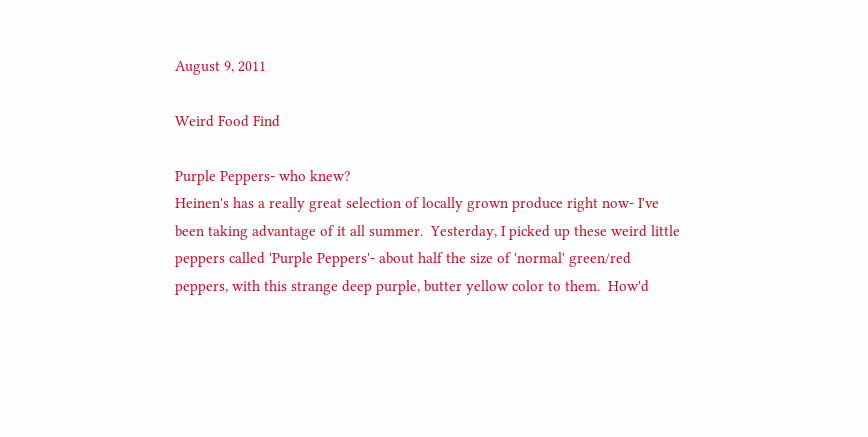August 9, 2011

Weird Food Find

Purple Peppers- who knew?
Heinen's has a really great selection of locally grown produce right now- I've been taking advantage of it all summer.  Yesterday, I picked up these weird little peppers called 'Purple Peppers'- about half the size of 'normal' green/red peppers, with this strange deep purple, butter yellow color to them.  How'd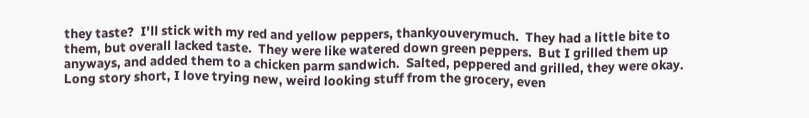they taste?  I'll stick with my red and yellow peppers, thankyouverymuch.  They had a little bite to them, but overall lacked taste.  They were like watered down green peppers.  But I grilled them up anyways, and added them to a chicken parm sandwich.  Salted, peppered and grilled, they were okay.  Long story short, I love trying new, weird looking stuff from the grocery, even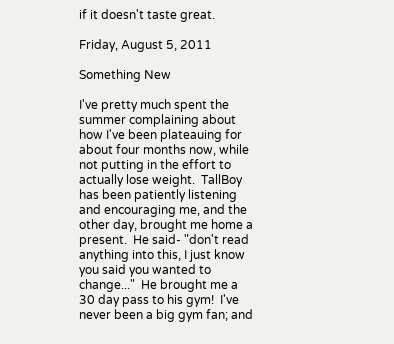if it doesn't taste great.

Friday, August 5, 2011

Something New

I've pretty much spent the summer complaining about how I've been plateauing for about four months now, while not putting in the effort to actually lose weight.  TallBoy has been patiently listening and encouraging me, and the other day, brought me home a present.  He said- "don't read anything into this, I just know you said you wanted to change..."  He brought me a 30 day pass to his gym!  I've never been a big gym fan; and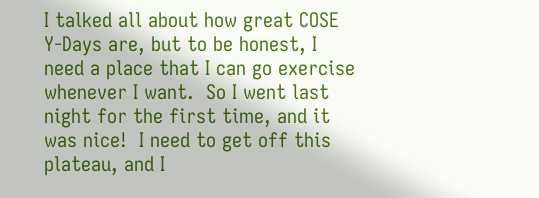I talked all about how great COSE Y-Days are, but to be honest, I need a place that I can go exercise whenever I want.  So I went last night for the first time, and it was nice!  I need to get off this plateau, and I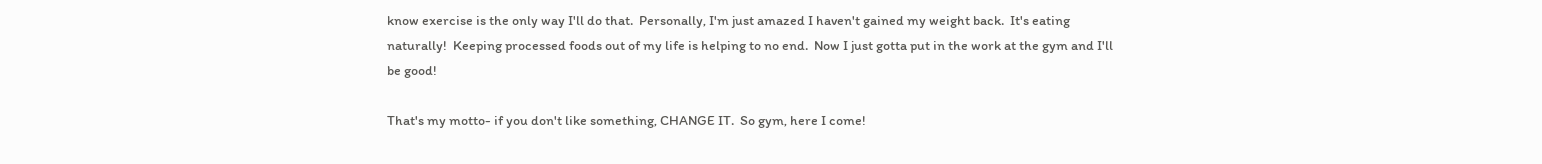know exercise is the only way I'll do that.  Personally, I'm just amazed I haven't gained my weight back.  It's eating naturally!  Keeping processed foods out of my life is helping to no end.  Now I just gotta put in the work at the gym and I'll be good!

That's my motto- if you don't like something, CHANGE IT.  So gym, here I come!